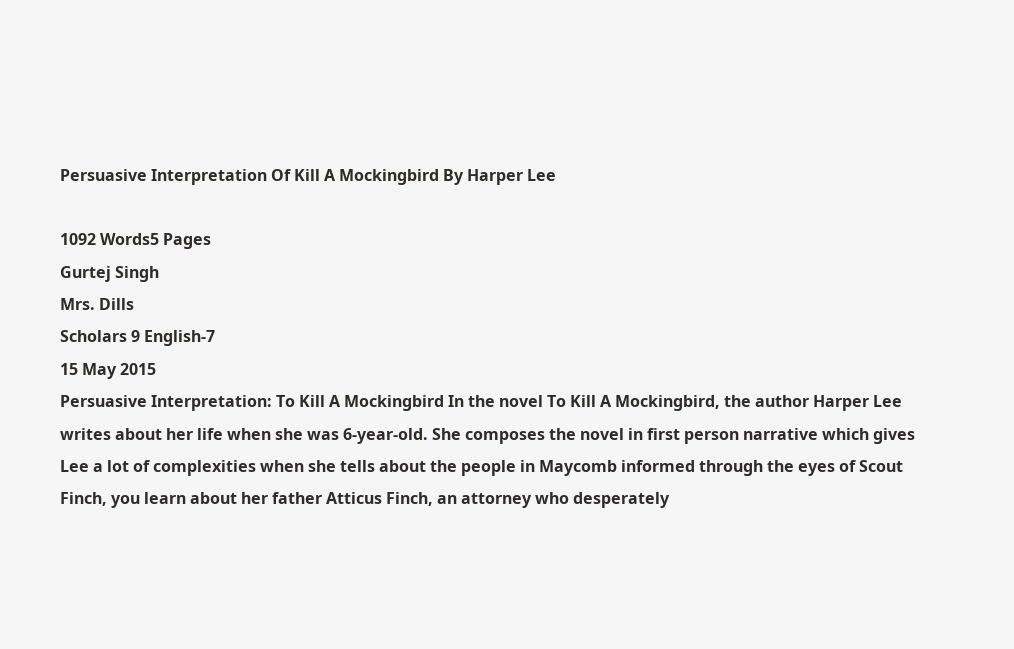Persuasive Interpretation Of Kill A Mockingbird By Harper Lee

1092 Words5 Pages
Gurtej Singh
Mrs. Dills
Scholars 9 English-7
15 May 2015
Persuasive Interpretation: To Kill A Mockingbird In the novel To Kill A Mockingbird, the author Harper Lee writes about her life when she was 6-year-old. She composes the novel in first person narrative which gives Lee a lot of complexities when she tells about the people in Maycomb informed through the eyes of Scout Finch, you learn about her father Atticus Finch, an attorney who desperately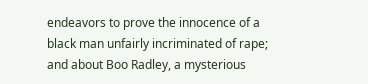endeavors to prove the innocence of a black man unfairly incriminated of rape; and about Boo Radley, a mysterious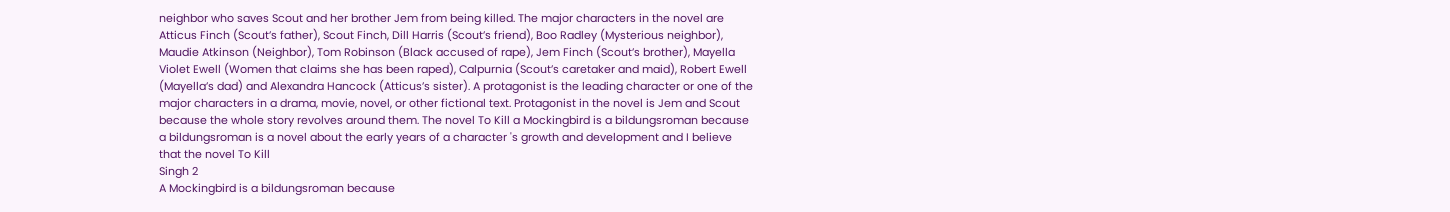neighbor who saves Scout and her brother Jem from being killed. The major characters in the novel are Atticus Finch (Scout’s father), Scout Finch, Dill Harris (Scout’s friend), Boo Radley (Mysterious neighbor), Maudie Atkinson (Neighbor), Tom Robinson (Black accused of rape), Jem Finch (Scout’s brother), Mayella Violet Ewell (Women that claims she has been raped), Calpurnia (Scout’s caretaker and maid), Robert Ewell (Mayella’s dad) and Alexandra Hancock (Atticus’s sister). A protagonist is the leading character or one of the major characters in a drama, movie, novel, or other fictional text. Protagonist in the novel is Jem and Scout because the whole story revolves around them. The novel To Kill a Mockingbird is a bildungsroman because a bildungsroman is a novel about the early years of a character 's growth and development and I believe that the novel To Kill
Singh 2
A Mockingbird is a bildungsroman because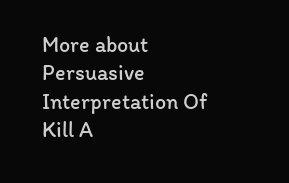More about Persuasive Interpretation Of Kill A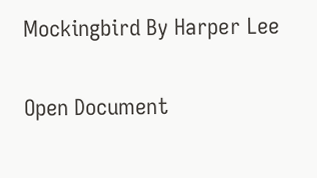Mockingbird By Harper Lee

Open Document